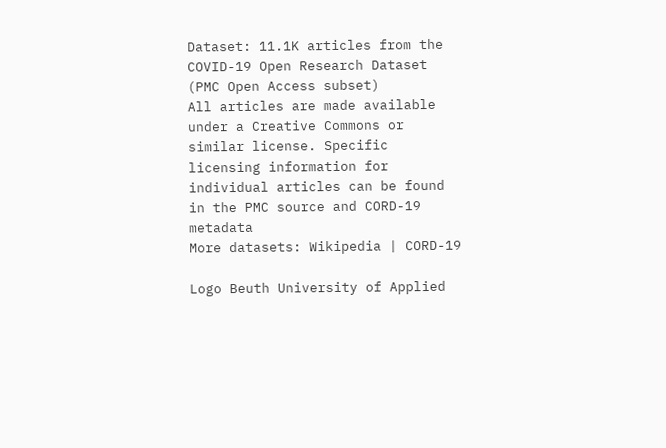Dataset: 11.1K articles from the COVID-19 Open Research Dataset (PMC Open Access subset)
All articles are made available under a Creative Commons or similar license. Specific licensing information for individual articles can be found in the PMC source and CORD-19 metadata
More datasets: Wikipedia | CORD-19

Logo Beuth University of Applied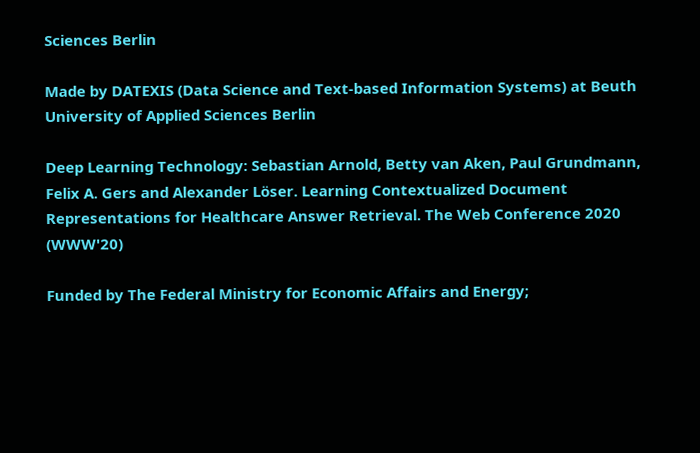Sciences Berlin

Made by DATEXIS (Data Science and Text-based Information Systems) at Beuth University of Applied Sciences Berlin

Deep Learning Technology: Sebastian Arnold, Betty van Aken, Paul Grundmann, Felix A. Gers and Alexander Löser. Learning Contextualized Document Representations for Healthcare Answer Retrieval. The Web Conference 2020 (WWW'20)

Funded by The Federal Ministry for Economic Affairs and Energy;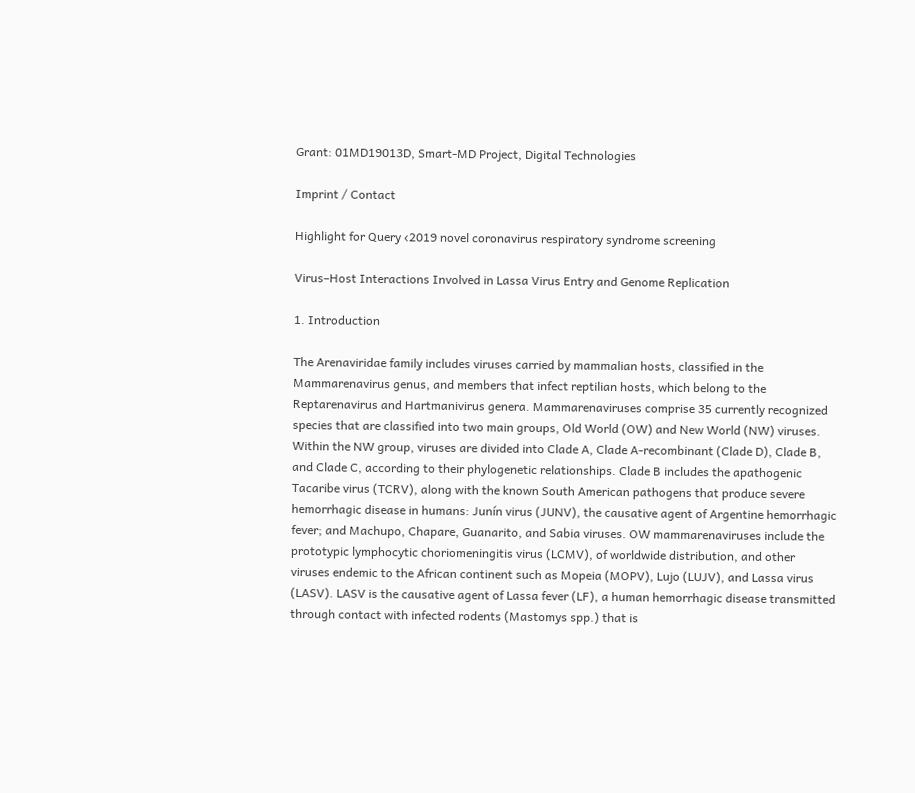Grant: 01MD19013D, Smart-MD Project, Digital Technologies

Imprint / Contact

Highlight for Query ‹2019 novel coronavirus respiratory syndrome screening

Virus–Host Interactions Involved in Lassa Virus Entry and Genome Replication

1. Introduction

The Arenaviridae family includes viruses carried by mammalian hosts, classified in the Mammarenavirus genus, and members that infect reptilian hosts, which belong to the Reptarenavirus and Hartmanivirus genera. Mammarenaviruses comprise 35 currently recognized species that are classified into two main groups, Old World (OW) and New World (NW) viruses. Within the NW group, viruses are divided into Clade A, Clade A-recombinant (Clade D), Clade B, and Clade C, according to their phylogenetic relationships. Clade B includes the apathogenic Tacaribe virus (TCRV), along with the known South American pathogens that produce severe hemorrhagic disease in humans: Junín virus (JUNV), the causative agent of Argentine hemorrhagic fever; and Machupo, Chapare, Guanarito, and Sabia viruses. OW mammarenaviruses include the prototypic lymphocytic choriomeningitis virus (LCMV), of worldwide distribution, and other viruses endemic to the African continent such as Mopeia (MOPV), Lujo (LUJV), and Lassa virus (LASV). LASV is the causative agent of Lassa fever (LF), a human hemorrhagic disease transmitted through contact with infected rodents (Mastomys spp.) that is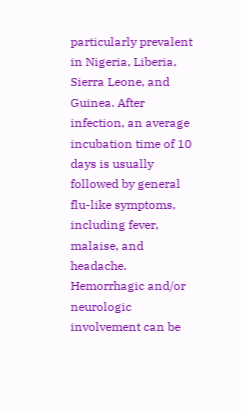particularly prevalent in Nigeria, Liberia, Sierra Leone, and Guinea. After infection, an average incubation time of 10 days is usually followed by general flu-like symptoms, including fever, malaise, and headache. Hemorrhagic and/or neurologic involvement can be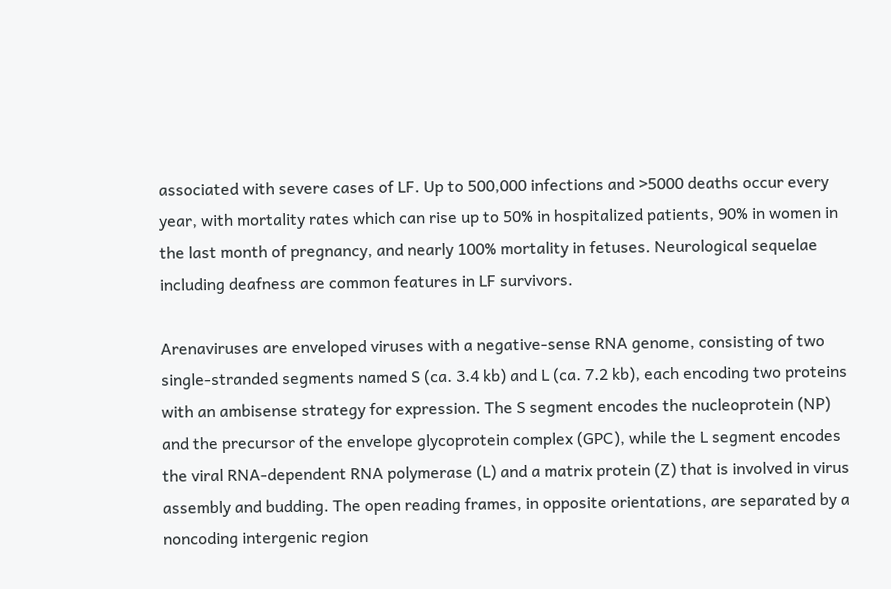associated with severe cases of LF. Up to 500,000 infections and >5000 deaths occur every year, with mortality rates which can rise up to 50% in hospitalized patients, 90% in women in the last month of pregnancy, and nearly 100% mortality in fetuses. Neurological sequelae including deafness are common features in LF survivors.

Arenaviruses are enveloped viruses with a negative-sense RNA genome, consisting of two single-stranded segments named S (ca. 3.4 kb) and L (ca. 7.2 kb), each encoding two proteins with an ambisense strategy for expression. The S segment encodes the nucleoprotein (NP) and the precursor of the envelope glycoprotein complex (GPC), while the L segment encodes the viral RNA-dependent RNA polymerase (L) and a matrix protein (Z) that is involved in virus assembly and budding. The open reading frames, in opposite orientations, are separated by a noncoding intergenic region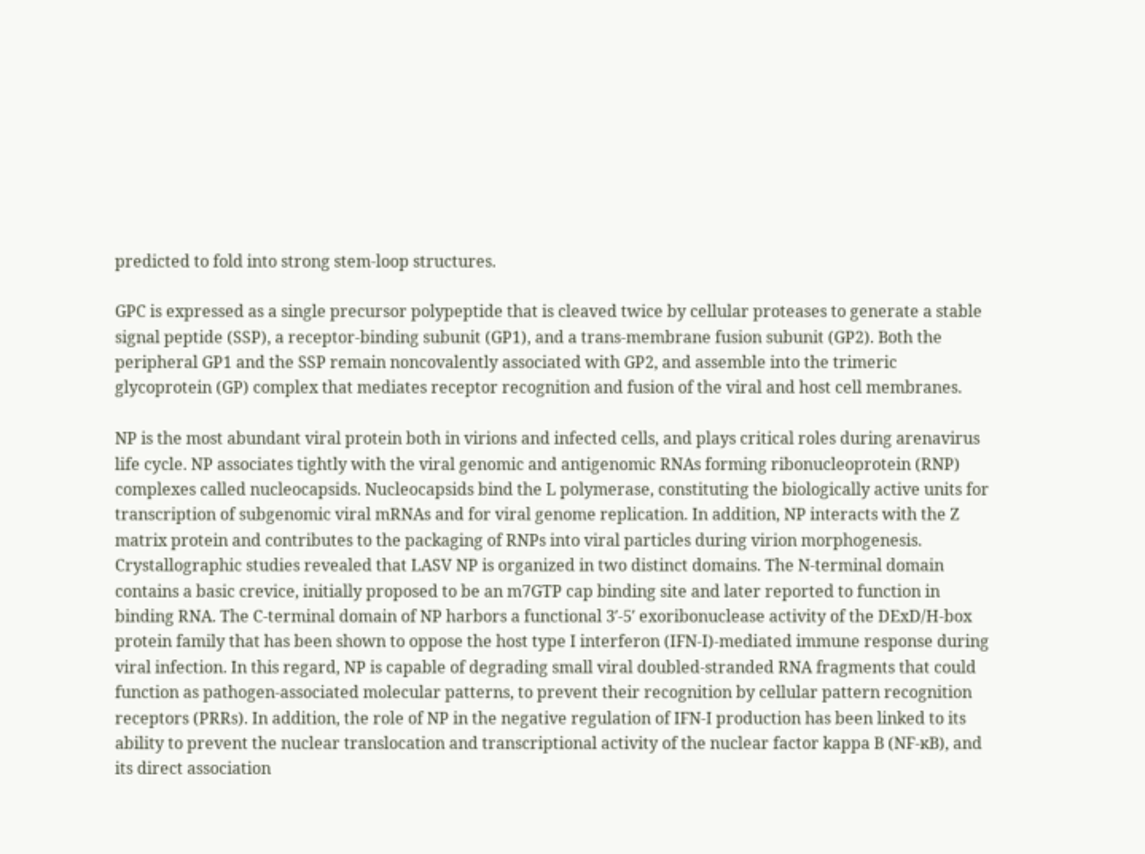predicted to fold into strong stem-loop structures.

GPC is expressed as a single precursor polypeptide that is cleaved twice by cellular proteases to generate a stable signal peptide (SSP), a receptor-binding subunit (GP1), and a trans-membrane fusion subunit (GP2). Both the peripheral GP1 and the SSP remain noncovalently associated with GP2, and assemble into the trimeric glycoprotein (GP) complex that mediates receptor recognition and fusion of the viral and host cell membranes.

NP is the most abundant viral protein both in virions and infected cells, and plays critical roles during arenavirus life cycle. NP associates tightly with the viral genomic and antigenomic RNAs forming ribonucleoprotein (RNP) complexes called nucleocapsids. Nucleocapsids bind the L polymerase, constituting the biologically active units for transcription of subgenomic viral mRNAs and for viral genome replication. In addition, NP interacts with the Z matrix protein and contributes to the packaging of RNPs into viral particles during virion morphogenesis. Crystallographic studies revealed that LASV NP is organized in two distinct domains. The N-terminal domain contains a basic crevice, initially proposed to be an m7GTP cap binding site and later reported to function in binding RNA. The C-terminal domain of NP harbors a functional 3′-5′ exoribonuclease activity of the DExD/H-box protein family that has been shown to oppose the host type I interferon (IFN-I)-mediated immune response during viral infection. In this regard, NP is capable of degrading small viral doubled-stranded RNA fragments that could function as pathogen-associated molecular patterns, to prevent their recognition by cellular pattern recognition receptors (PRRs). In addition, the role of NP in the negative regulation of IFN-I production has been linked to its ability to prevent the nuclear translocation and transcriptional activity of the nuclear factor kappa B (NF-ĸB), and its direct association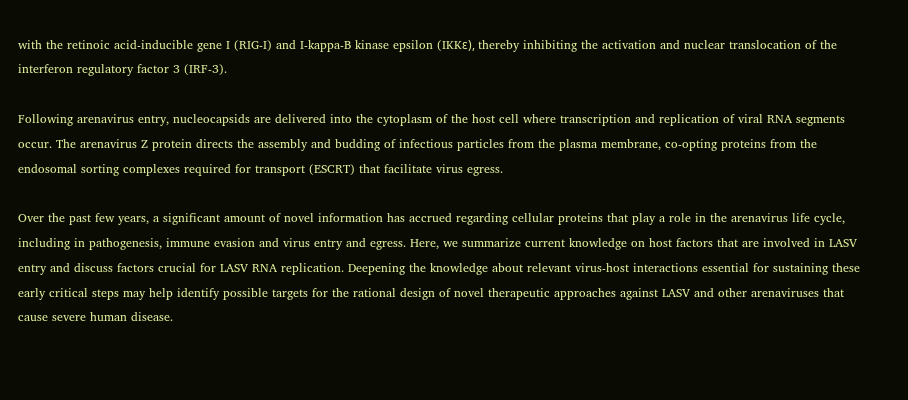with the retinoic acid-inducible gene I (RIG-I) and I-kappa-B kinase epsilon (IKKε), thereby inhibiting the activation and nuclear translocation of the interferon regulatory factor 3 (IRF-3).

Following arenavirus entry, nucleocapsids are delivered into the cytoplasm of the host cell where transcription and replication of viral RNA segments occur. The arenavirus Z protein directs the assembly and budding of infectious particles from the plasma membrane, co-opting proteins from the endosomal sorting complexes required for transport (ESCRT) that facilitate virus egress.

Over the past few years, a significant amount of novel information has accrued regarding cellular proteins that play a role in the arenavirus life cycle, including in pathogenesis, immune evasion and virus entry and egress. Here, we summarize current knowledge on host factors that are involved in LASV entry and discuss factors crucial for LASV RNA replication. Deepening the knowledge about relevant virus-host interactions essential for sustaining these early critical steps may help identify possible targets for the rational design of novel therapeutic approaches against LASV and other arenaviruses that cause severe human disease.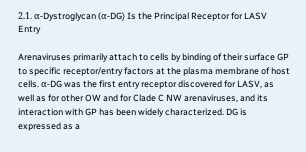2.1. α-Dystroglycan (α-DG) Is the Principal Receptor for LASV Entry

Arenaviruses primarily attach to cells by binding of their surface GP to specific receptor/entry factors at the plasma membrane of host cells. α-DG was the first entry receptor discovered for LASV, as well as for other OW and for Clade C NW arenaviruses, and its interaction with GP has been widely characterized. DG is expressed as a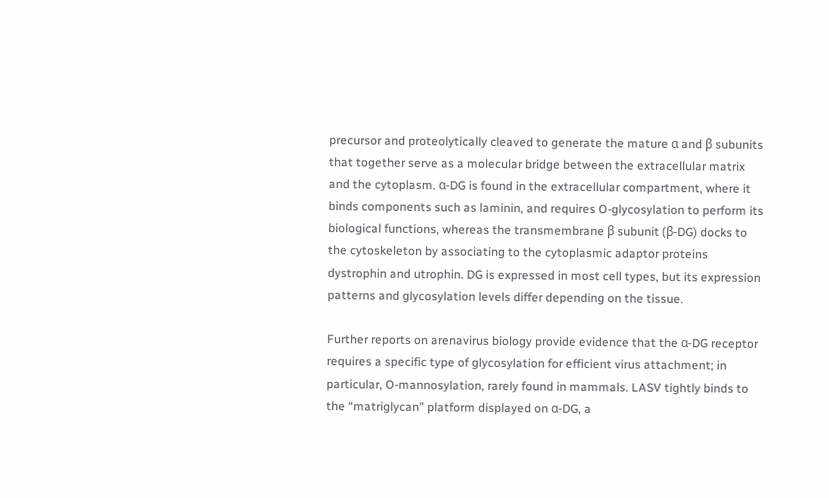precursor and proteolytically cleaved to generate the mature α and β subunits that together serve as a molecular bridge between the extracellular matrix and the cytoplasm. α-DG is found in the extracellular compartment, where it binds components such as laminin, and requires O-glycosylation to perform its biological functions, whereas the transmembrane β subunit (β-DG) docks to the cytoskeleton by associating to the cytoplasmic adaptor proteins dystrophin and utrophin. DG is expressed in most cell types, but its expression patterns and glycosylation levels differ depending on the tissue.

Further reports on arenavirus biology provide evidence that the α-DG receptor requires a specific type of glycosylation for efficient virus attachment; in particular, O-mannosylation, rarely found in mammals. LASV tightly binds to the “matriglycan” platform displayed on α-DG, a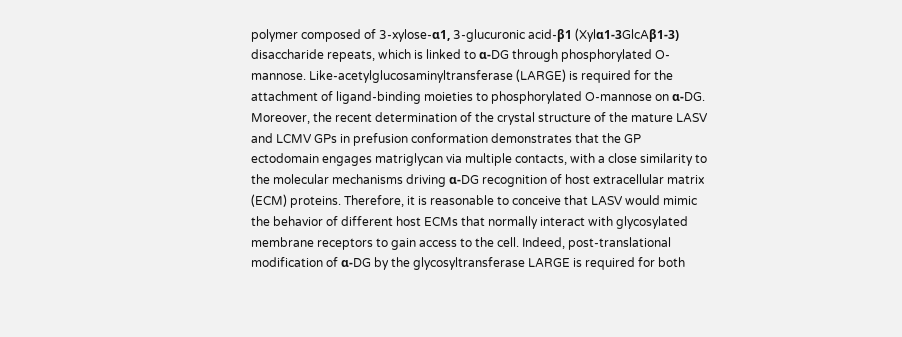polymer composed of 3-xylose-α1, 3-glucuronic acid-β1 (Xylα1-3GlcAβ1-3) disaccharide repeats, which is linked to α-DG through phosphorylated O-mannose. Like-acetylglucosaminyltransferase (LARGE) is required for the attachment of ligand-binding moieties to phosphorylated O-mannose on α-DG. Moreover, the recent determination of the crystal structure of the mature LASV and LCMV GPs in prefusion conformation demonstrates that the GP ectodomain engages matriglycan via multiple contacts, with a close similarity to the molecular mechanisms driving α-DG recognition of host extracellular matrix (ECM) proteins. Therefore, it is reasonable to conceive that LASV would mimic the behavior of different host ECMs that normally interact with glycosylated membrane receptors to gain access to the cell. Indeed, post-translational modification of α-DG by the glycosyltransferase LARGE is required for both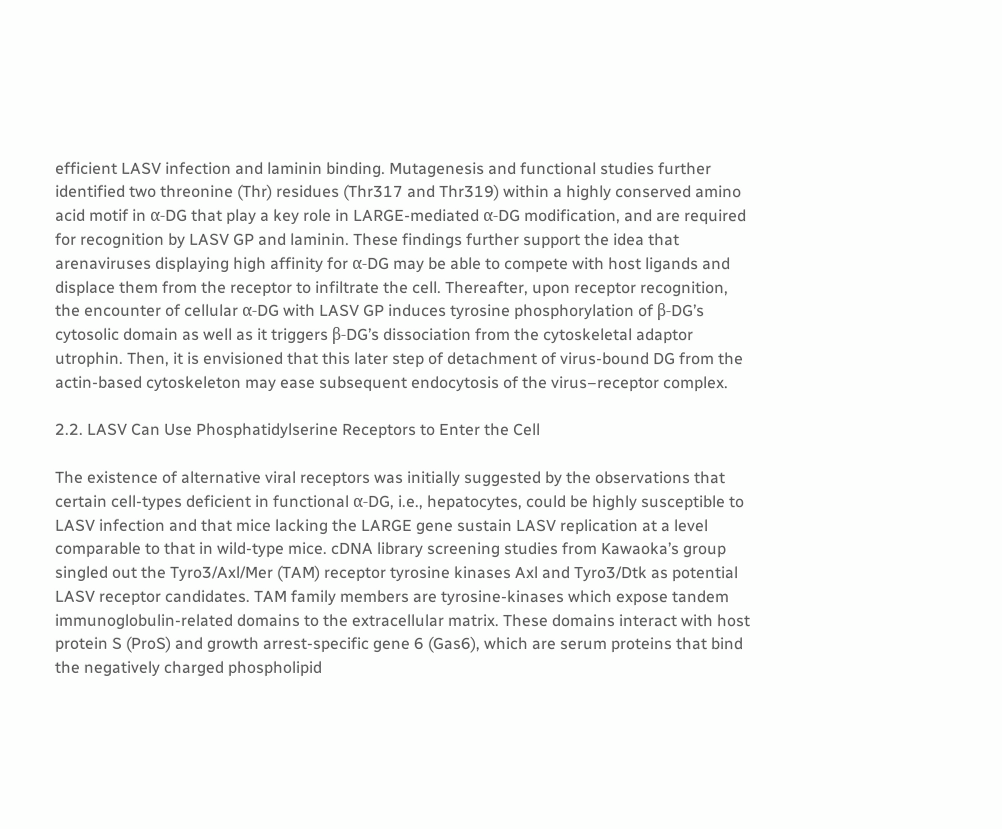efficient LASV infection and laminin binding. Mutagenesis and functional studies further identified two threonine (Thr) residues (Thr317 and Thr319) within a highly conserved amino acid motif in α-DG that play a key role in LARGE-mediated α-DG modification, and are required for recognition by LASV GP and laminin. These findings further support the idea that arenaviruses displaying high affinity for α-DG may be able to compete with host ligands and displace them from the receptor to infiltrate the cell. Thereafter, upon receptor recognition, the encounter of cellular α-DG with LASV GP induces tyrosine phosphorylation of β-DG’s cytosolic domain as well as it triggers β-DG’s dissociation from the cytoskeletal adaptor utrophin. Then, it is envisioned that this later step of detachment of virus-bound DG from the actin-based cytoskeleton may ease subsequent endocytosis of the virus–receptor complex.

2.2. LASV Can Use Phosphatidylserine Receptors to Enter the Cell

The existence of alternative viral receptors was initially suggested by the observations that certain cell-types deficient in functional α-DG, i.e., hepatocytes, could be highly susceptible to LASV infection and that mice lacking the LARGE gene sustain LASV replication at a level comparable to that in wild-type mice. cDNA library screening studies from Kawaoka’s group singled out the Tyro3/Axl/Mer (TAM) receptor tyrosine kinases Axl and Tyro3/Dtk as potential LASV receptor candidates. TAM family members are tyrosine-kinases which expose tandem immunoglobulin-related domains to the extracellular matrix. These domains interact with host protein S (ProS) and growth arrest-specific gene 6 (Gas6), which are serum proteins that bind the negatively charged phospholipid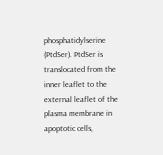phosphatidylserine (PtdSer). PtdSer is translocated from the inner leaflet to the external leaflet of the plasma membrane in apoptotic cells,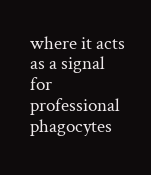where it acts as a signal for professional phagocytes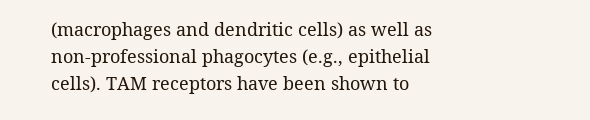(macrophages and dendritic cells) as well as non-professional phagocytes (e.g., epithelial cells). TAM receptors have been shown to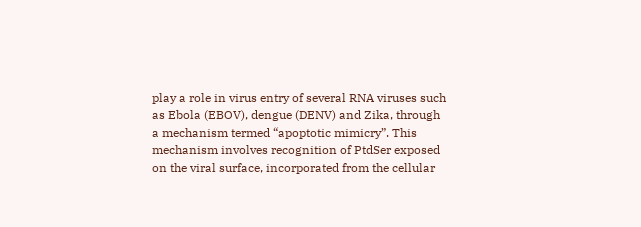play a role in virus entry of several RNA viruses such as Ebola (EBOV), dengue (DENV) and Zika, through a mechanism termed “apoptotic mimicry”. This mechanism involves recognition of PtdSer exposed on the viral surface, incorporated from the cellular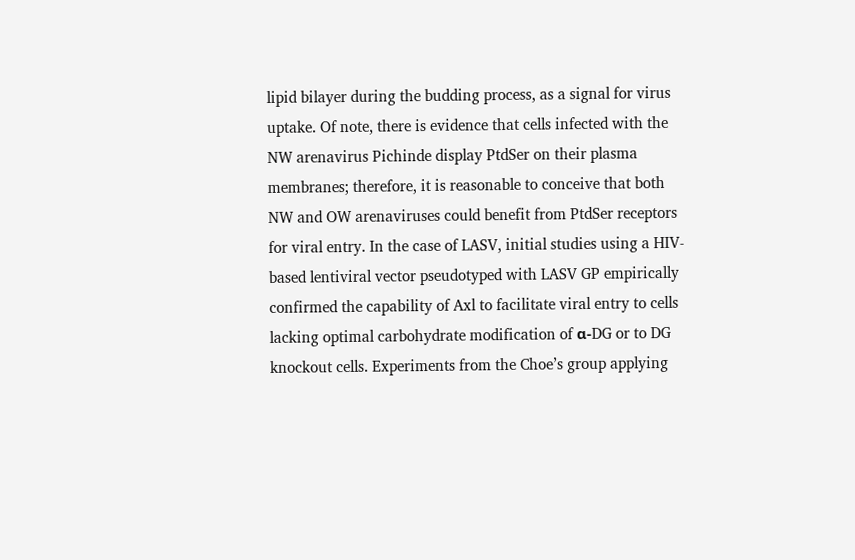lipid bilayer during the budding process, as a signal for virus uptake. Of note, there is evidence that cells infected with the NW arenavirus Pichinde display PtdSer on their plasma membranes; therefore, it is reasonable to conceive that both NW and OW arenaviruses could benefit from PtdSer receptors for viral entry. In the case of LASV, initial studies using a HIV-based lentiviral vector pseudotyped with LASV GP empirically confirmed the capability of Axl to facilitate viral entry to cells lacking optimal carbohydrate modification of α-DG or to DG knockout cells. Experiments from the Choe’s group applying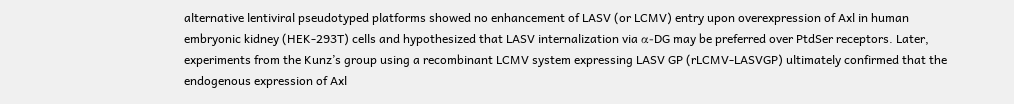alternative lentiviral pseudotyped platforms showed no enhancement of LASV (or LCMV) entry upon overexpression of Axl in human embryonic kidney (HEK-293T) cells and hypothesized that LASV internalization via α-DG may be preferred over PtdSer receptors. Later, experiments from the Kunz’s group using a recombinant LCMV system expressing LASV GP (rLCMV-LASVGP) ultimately confirmed that the endogenous expression of Axl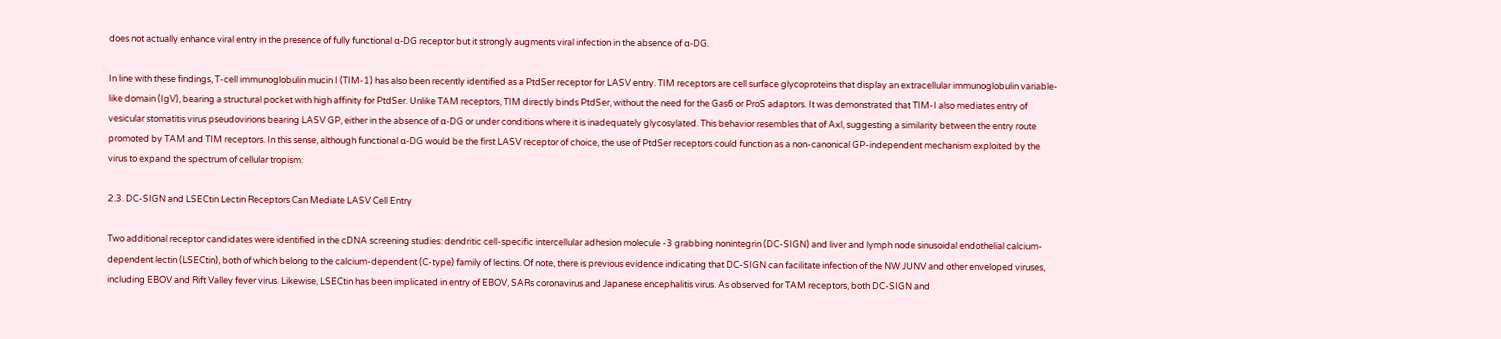does not actually enhance viral entry in the presence of fully functional α-DG receptor but it strongly augments viral infection in the absence of α-DG.

In line with these findings, T-cell immunoglobulin mucin I (TIM-1) has also been recently identified as a PtdSer receptor for LASV entry. TIM receptors are cell surface glycoproteins that display an extracellular immunoglobulin variable-like domain (IgV), bearing a structural pocket with high affinity for PtdSer. Unlike TAM receptors, TIM directly binds PtdSer, without the need for the Gas6 or ProS adaptors. It was demonstrated that TIM-I also mediates entry of vesicular stomatitis virus pseudovirions bearing LASV GP, either in the absence of α-DG or under conditions where it is inadequately glycosylated. This behavior resembles that of Axl, suggesting a similarity between the entry route promoted by TAM and TIM receptors. In this sense, although functional α-DG would be the first LASV receptor of choice, the use of PtdSer receptors could function as a non-canonical GP-independent mechanism exploited by the virus to expand the spectrum of cellular tropism.

2.3. DC-SIGN and LSECtin Lectin Receptors Can Mediate LASV Cell Entry

Two additional receptor candidates were identified in the cDNA screening studies: dendritic cell-specific intercellular adhesion molecule -3 grabbing nonintegrin (DC-SIGN) and liver and lymph node sinusoidal endothelial calcium-dependent lectin (LSECtin), both of which belong to the calcium-dependent (C-type) family of lectins. Of note, there is previous evidence indicating that DC-SIGN can facilitate infection of the NW JUNV and other enveloped viruses, including EBOV and Rift Valley fever virus. Likewise, LSECtin has been implicated in entry of EBOV, SARs coronavirus and Japanese encephalitis virus. As observed for TAM receptors, both DC-SIGN and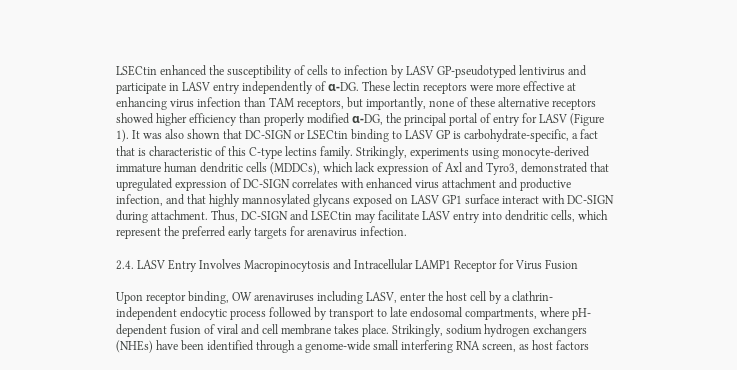LSECtin enhanced the susceptibility of cells to infection by LASV GP-pseudotyped lentivirus and participate in LASV entry independently of α-DG. These lectin receptors were more effective at enhancing virus infection than TAM receptors, but importantly, none of these alternative receptors showed higher efficiency than properly modified α-DG, the principal portal of entry for LASV (Figure 1). It was also shown that DC-SIGN or LSECtin binding to LASV GP is carbohydrate-specific, a fact that is characteristic of this C-type lectins family. Strikingly, experiments using monocyte-derived immature human dendritic cells (MDDCs), which lack expression of Axl and Tyro3, demonstrated that upregulated expression of DC-SIGN correlates with enhanced virus attachment and productive infection, and that highly mannosylated glycans exposed on LASV GP1 surface interact with DC-SIGN during attachment. Thus, DC-SIGN and LSECtin may facilitate LASV entry into dendritic cells, which represent the preferred early targets for arenavirus infection.

2.4. LASV Entry Involves Macropinocytosis and Intracellular LAMP1 Receptor for Virus Fusion

Upon receptor binding, OW arenaviruses including LASV, enter the host cell by a clathrin-independent endocytic process followed by transport to late endosomal compartments, where pH-dependent fusion of viral and cell membrane takes place. Strikingly, sodium hydrogen exchangers (NHEs) have been identified through a genome-wide small interfering RNA screen, as host factors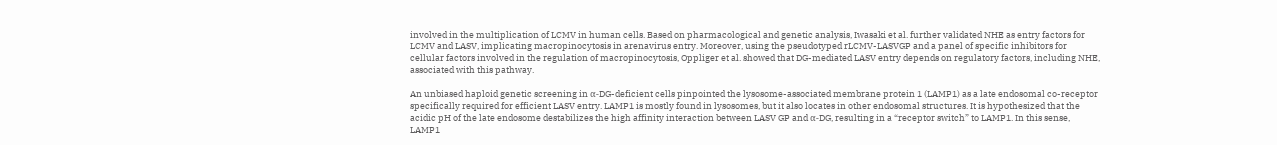involved in the multiplication of LCMV in human cells. Based on pharmacological and genetic analysis, Iwasaki et al. further validated NHE as entry factors for LCMV and LASV, implicating macropinocytosis in arenavirus entry. Moreover, using the pseudotyped rLCMV-LASVGP and a panel of specific inhibitors for cellular factors involved in the regulation of macropinocytosis, Oppliger et al. showed that DG-mediated LASV entry depends on regulatory factors, including NHE, associated with this pathway.

An unbiased haploid genetic screening in α-DG-deficient cells pinpointed the lysosome-associated membrane protein 1 (LAMP1) as a late endosomal co-receptor specifically required for efficient LASV entry. LAMP1 is mostly found in lysosomes, but it also locates in other endosomal structures. It is hypothesized that the acidic pH of the late endosome destabilizes the high affinity interaction between LASV GP and α-DG, resulting in a “receptor switch” to LAMP1. In this sense, LAMP1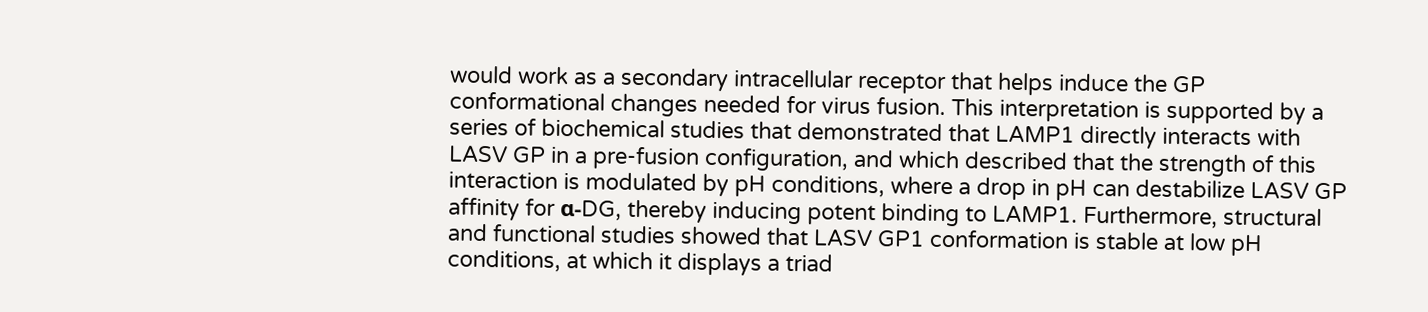would work as a secondary intracellular receptor that helps induce the GP conformational changes needed for virus fusion. This interpretation is supported by a series of biochemical studies that demonstrated that LAMP1 directly interacts with LASV GP in a pre-fusion configuration, and which described that the strength of this interaction is modulated by pH conditions, where a drop in pH can destabilize LASV GP affinity for α-DG, thereby inducing potent binding to LAMP1. Furthermore, structural and functional studies showed that LASV GP1 conformation is stable at low pH conditions, at which it displays a triad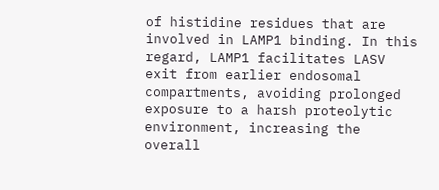of histidine residues that are involved in LAMP1 binding. In this regard, LAMP1 facilitates LASV exit from earlier endosomal compartments, avoiding prolonged exposure to a harsh proteolytic environment, increasing the overall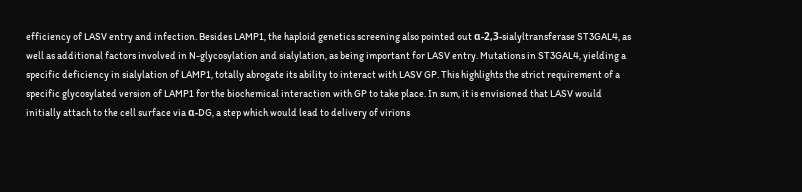efficiency of LASV entry and infection. Besides LAMP1, the haploid genetics screening also pointed out α-2,3-sialyltransferase ST3GAL4, as well as additional factors involved in N-glycosylation and sialylation, as being important for LASV entry. Mutations in ST3GAL4, yielding a specific deficiency in sialylation of LAMP1, totally abrogate its ability to interact with LASV GP. This highlights the strict requirement of a specific glycosylated version of LAMP1 for the biochemical interaction with GP to take place. In sum, it is envisioned that LASV would initially attach to the cell surface via α-DG, a step which would lead to delivery of virions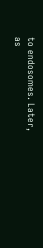to endosomes. Later, as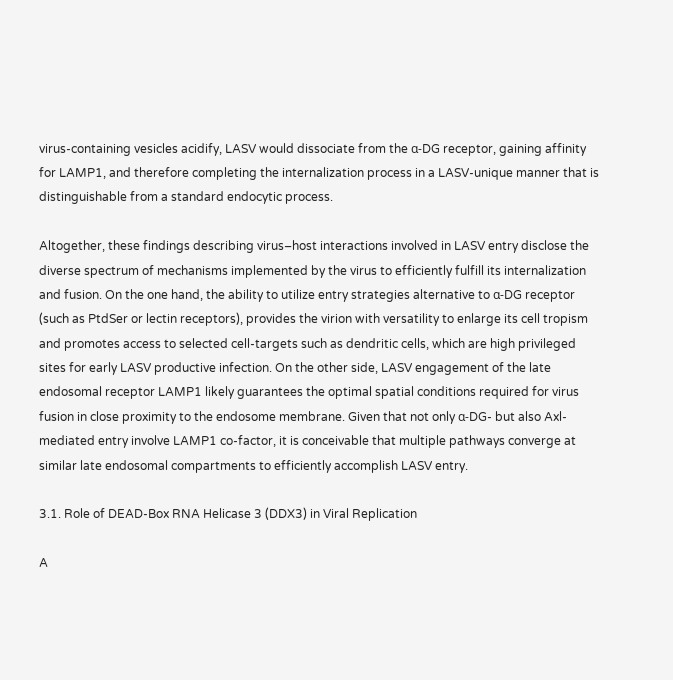virus-containing vesicles acidify, LASV would dissociate from the α-DG receptor, gaining affinity for LAMP1, and therefore completing the internalization process in a LASV-unique manner that is distinguishable from a standard endocytic process.

Altogether, these findings describing virus–host interactions involved in LASV entry disclose the diverse spectrum of mechanisms implemented by the virus to efficiently fulfill its internalization and fusion. On the one hand, the ability to utilize entry strategies alternative to α-DG receptor (such as PtdSer or lectin receptors), provides the virion with versatility to enlarge its cell tropism and promotes access to selected cell-targets such as dendritic cells, which are high privileged sites for early LASV productive infection. On the other side, LASV engagement of the late endosomal receptor LAMP1 likely guarantees the optimal spatial conditions required for virus fusion in close proximity to the endosome membrane. Given that not only α-DG- but also Axl-mediated entry involve LAMP1 co-factor, it is conceivable that multiple pathways converge at similar late endosomal compartments to efficiently accomplish LASV entry.

3.1. Role of DEAD-Box RNA Helicase 3 (DDX3) in Viral Replication

A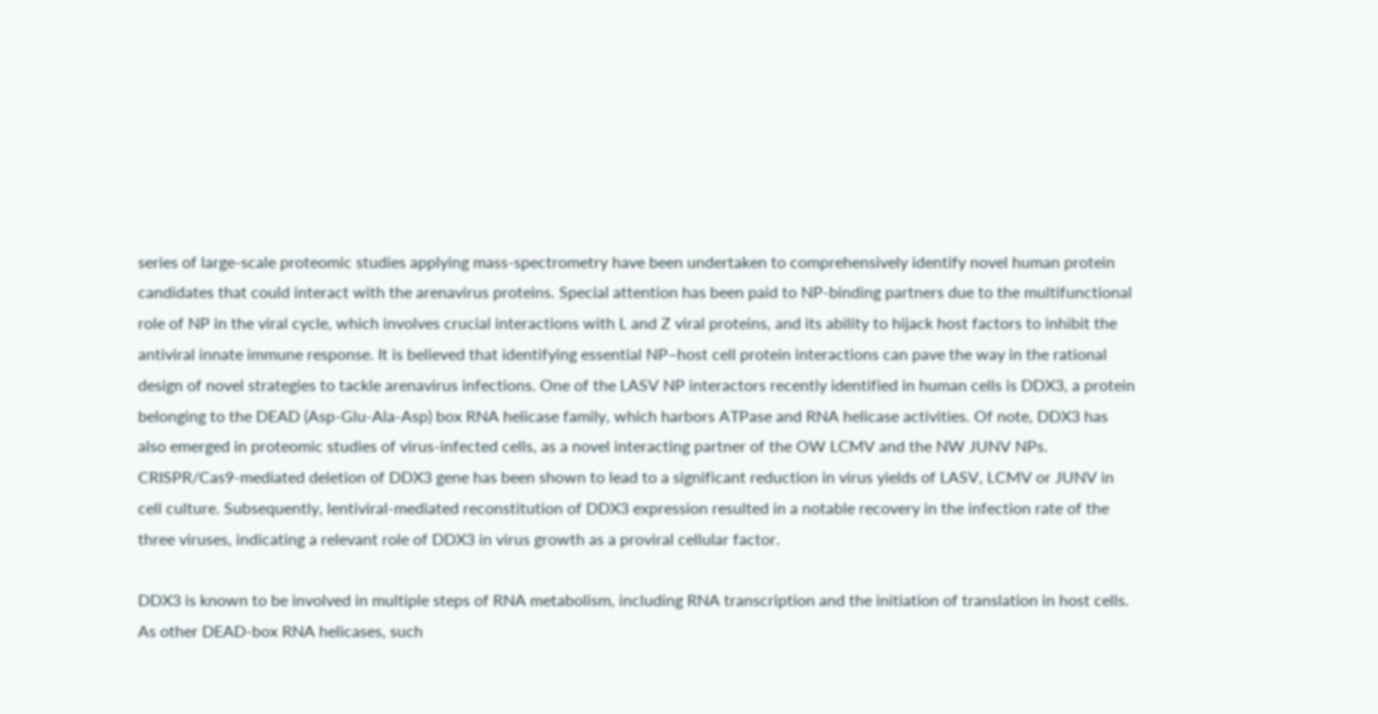series of large-scale proteomic studies applying mass-spectrometry have been undertaken to comprehensively identify novel human protein candidates that could interact with the arenavirus proteins. Special attention has been paid to NP-binding partners due to the multifunctional role of NP in the viral cycle, which involves crucial interactions with L and Z viral proteins, and its ability to hijack host factors to inhibit the antiviral innate immune response. It is believed that identifying essential NP–host cell protein interactions can pave the way in the rational design of novel strategies to tackle arenavirus infections. One of the LASV NP interactors recently identified in human cells is DDX3, a protein belonging to the DEAD (Asp-Glu-Ala-Asp) box RNA helicase family, which harbors ATPase and RNA helicase activities. Of note, DDX3 has also emerged in proteomic studies of virus-infected cells, as a novel interacting partner of the OW LCMV and the NW JUNV NPs. CRISPR/Cas9-mediated deletion of DDX3 gene has been shown to lead to a significant reduction in virus yields of LASV, LCMV or JUNV in cell culture. Subsequently, lentiviral-mediated reconstitution of DDX3 expression resulted in a notable recovery in the infection rate of the three viruses, indicating a relevant role of DDX3 in virus growth as a proviral cellular factor.

DDX3 is known to be involved in multiple steps of RNA metabolism, including RNA transcription and the initiation of translation in host cells. As other DEAD-box RNA helicases, such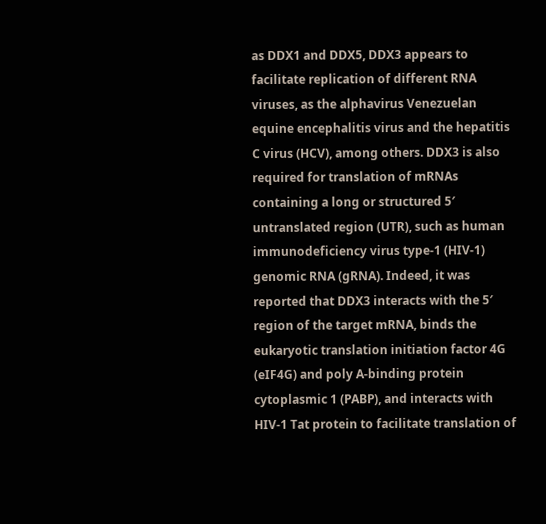as DDX1 and DDX5, DDX3 appears to facilitate replication of different RNA viruses, as the alphavirus Venezuelan equine encephalitis virus and the hepatitis C virus (HCV), among others. DDX3 is also required for translation of mRNAs containing a long or structured 5′ untranslated region (UTR), such as human immunodeficiency virus type-1 (HIV-1) genomic RNA (gRNA). Indeed, it was reported that DDX3 interacts with the 5′ region of the target mRNA, binds the eukaryotic translation initiation factor 4G (eIF4G) and poly A-binding protein cytoplasmic 1 (PABP), and interacts with HIV-1 Tat protein to facilitate translation of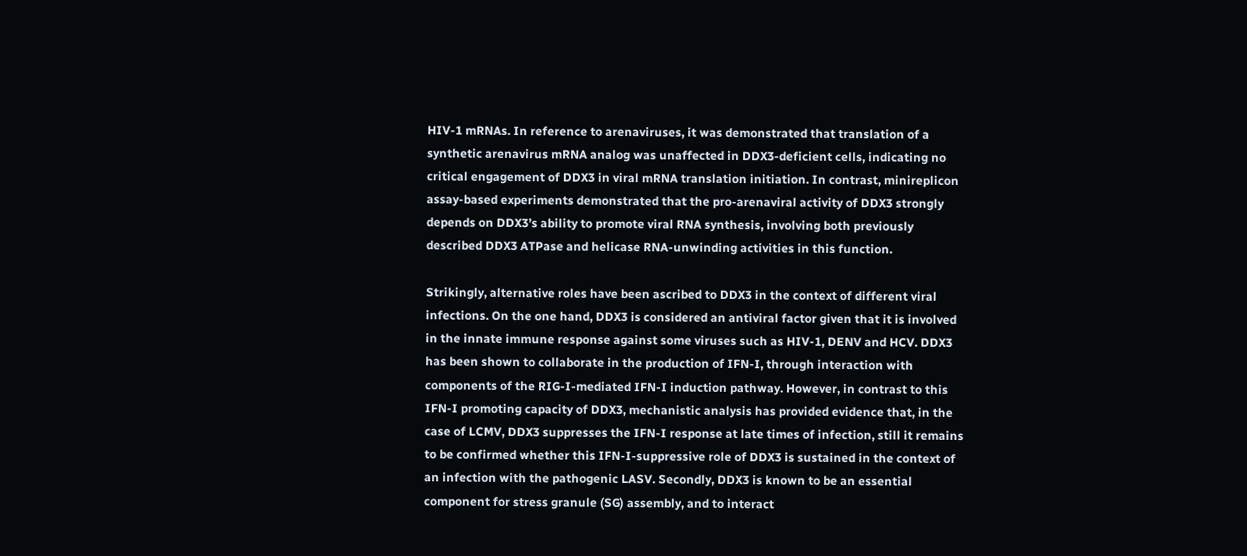HIV-1 mRNAs. In reference to arenaviruses, it was demonstrated that translation of a synthetic arenavirus mRNA analog was unaffected in DDX3-deficient cells, indicating no critical engagement of DDX3 in viral mRNA translation initiation. In contrast, minireplicon assay-based experiments demonstrated that the pro-arenaviral activity of DDX3 strongly depends on DDX3’s ability to promote viral RNA synthesis, involving both previously described DDX3 ATPase and helicase RNA-unwinding activities in this function.

Strikingly, alternative roles have been ascribed to DDX3 in the context of different viral infections. On the one hand, DDX3 is considered an antiviral factor given that it is involved in the innate immune response against some viruses such as HIV-1, DENV and HCV. DDX3 has been shown to collaborate in the production of IFN-I, through interaction with components of the RIG-I-mediated IFN-I induction pathway. However, in contrast to this IFN-I promoting capacity of DDX3, mechanistic analysis has provided evidence that, in the case of LCMV, DDX3 suppresses the IFN-I response at late times of infection, still it remains to be confirmed whether this IFN-I-suppressive role of DDX3 is sustained in the context of an infection with the pathogenic LASV. Secondly, DDX3 is known to be an essential component for stress granule (SG) assembly, and to interact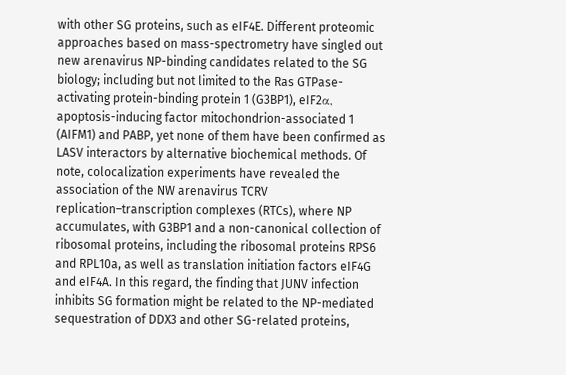with other SG proteins, such as eIF4E. Different proteomic approaches based on mass-spectrometry have singled out new arenavirus NP-binding candidates related to the SG biology; including but not limited to the Ras GTPase-activating protein-binding protein 1 (G3BP1), eIF2α, apoptosis-inducing factor mitochondrion-associated 1 (AIFM1) and PABP, yet none of them have been confirmed as LASV interactors by alternative biochemical methods. Of note, colocalization experiments have revealed the association of the NW arenavirus TCRV replication–transcription complexes (RTCs), where NP accumulates, with G3BP1 and a non-canonical collection of ribosomal proteins, including the ribosomal proteins RPS6 and RPL10a, as well as translation initiation factors eIF4G and eIF4A. In this regard, the finding that JUNV infection inhibits SG formation might be related to the NP-mediated sequestration of DDX3 and other SG-related proteins,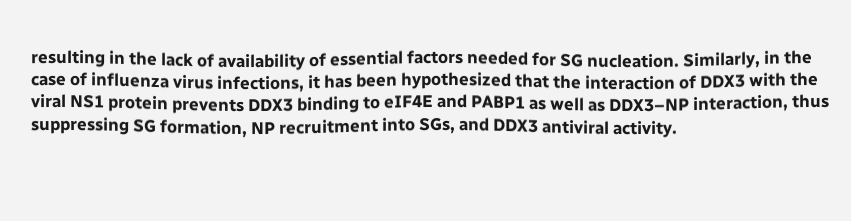resulting in the lack of availability of essential factors needed for SG nucleation. Similarly, in the case of influenza virus infections, it has been hypothesized that the interaction of DDX3 with the viral NS1 protein prevents DDX3 binding to eIF4E and PABP1 as well as DDX3–NP interaction, thus suppressing SG formation, NP recruitment into SGs, and DDX3 antiviral activity.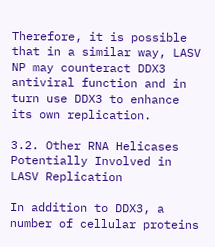Therefore, it is possible that in a similar way, LASV NP may counteract DDX3 antiviral function and in turn use DDX3 to enhance its own replication.

3.2. Other RNA Helicases Potentially Involved in LASV Replication

In addition to DDX3, a number of cellular proteins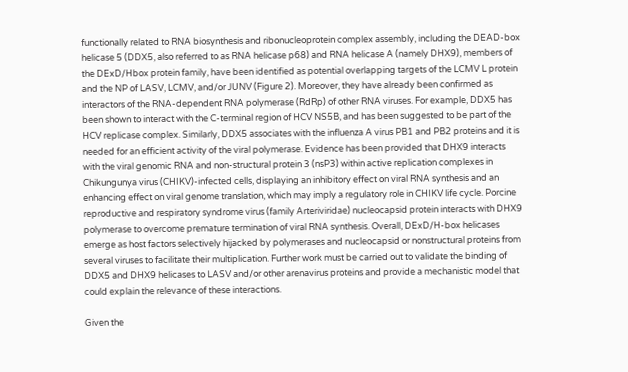functionally related to RNA biosynthesis and ribonucleoprotein complex assembly, including the DEAD-box helicase 5 (DDX5, also referred to as RNA helicase p68) and RNA helicase A (namely DHX9), members of the DExD/Hbox protein family, have been identified as potential overlapping targets of the LCMV L protein and the NP of LASV, LCMV, and/or JUNV (Figure 2). Moreover, they have already been confirmed as interactors of the RNA-dependent RNA polymerase (RdRp) of other RNA viruses. For example, DDX5 has been shown to interact with the C-terminal region of HCV NS5B, and has been suggested to be part of the HCV replicase complex. Similarly, DDX5 associates with the influenza A virus PB1 and PB2 proteins and it is needed for an efficient activity of the viral polymerase. Evidence has been provided that DHX9 interacts with the viral genomic RNA and non-structural protein 3 (nsP3) within active replication complexes in Chikungunya virus (CHIKV)-infected cells, displaying an inhibitory effect on viral RNA synthesis and an enhancing effect on viral genome translation, which may imply a regulatory role in CHIKV life cycle. Porcine reproductive and respiratory syndrome virus (family Arteriviridae) nucleocapsid protein interacts with DHX9 polymerase to overcome premature termination of viral RNA synthesis. Overall, DExD/H-box helicases emerge as host factors selectively hijacked by polymerases and nucleocapsid or nonstructural proteins from several viruses to facilitate their multiplication. Further work must be carried out to validate the binding of DDX5 and DHX9 helicases to LASV and/or other arenavirus proteins and provide a mechanistic model that could explain the relevance of these interactions.

Given the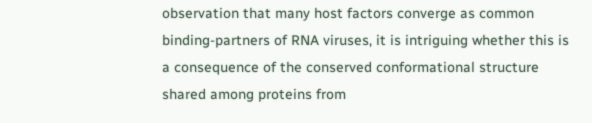observation that many host factors converge as common binding-partners of RNA viruses, it is intriguing whether this is a consequence of the conserved conformational structure shared among proteins from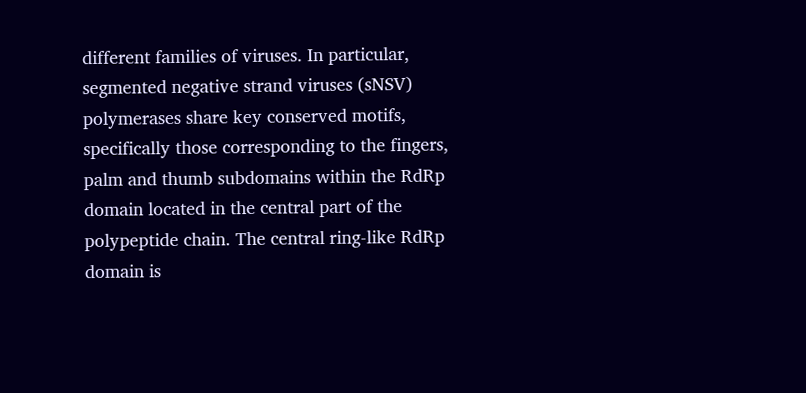different families of viruses. In particular, segmented negative strand viruses (sNSV) polymerases share key conserved motifs, specifically those corresponding to the fingers, palm and thumb subdomains within the RdRp domain located in the central part of the polypeptide chain. The central ring-like RdRp domain is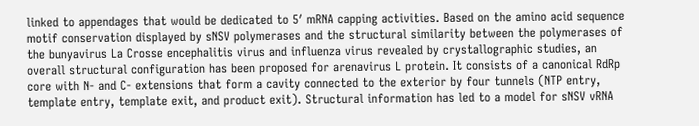linked to appendages that would be dedicated to 5′ mRNA capping activities. Based on the amino acid sequence motif conservation displayed by sNSV polymerases and the structural similarity between the polymerases of the bunyavirus La Crosse encephalitis virus and influenza virus revealed by crystallographic studies, an overall structural configuration has been proposed for arenavirus L protein. It consists of a canonical RdRp core with N- and C- extensions that form a cavity connected to the exterior by four tunnels (NTP entry, template entry, template exit, and product exit). Structural information has led to a model for sNSV vRNA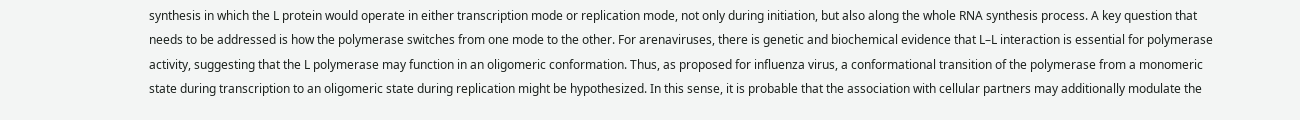synthesis in which the L protein would operate in either transcription mode or replication mode, not only during initiation, but also along the whole RNA synthesis process. A key question that needs to be addressed is how the polymerase switches from one mode to the other. For arenaviruses, there is genetic and biochemical evidence that L–L interaction is essential for polymerase activity, suggesting that the L polymerase may function in an oligomeric conformation. Thus, as proposed for influenza virus, a conformational transition of the polymerase from a monomeric state during transcription to an oligomeric state during replication might be hypothesized. In this sense, it is probable that the association with cellular partners may additionally modulate the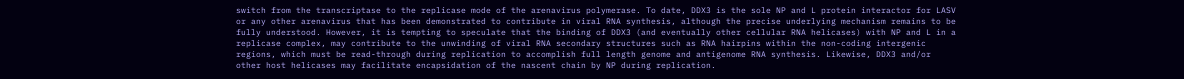switch from the transcriptase to the replicase mode of the arenavirus polymerase. To date, DDX3 is the sole NP and L protein interactor for LASV or any other arenavirus that has been demonstrated to contribute in viral RNA synthesis, although the precise underlying mechanism remains to be fully understood. However, it is tempting to speculate that the binding of DDX3 (and eventually other cellular RNA helicases) with NP and L in a replicase complex, may contribute to the unwinding of viral RNA secondary structures such as RNA hairpins within the non-coding intergenic regions, which must be read-through during replication to accomplish full length genome and antigenome RNA synthesis. Likewise, DDX3 and/or other host helicases may facilitate encapsidation of the nascent chain by NP during replication.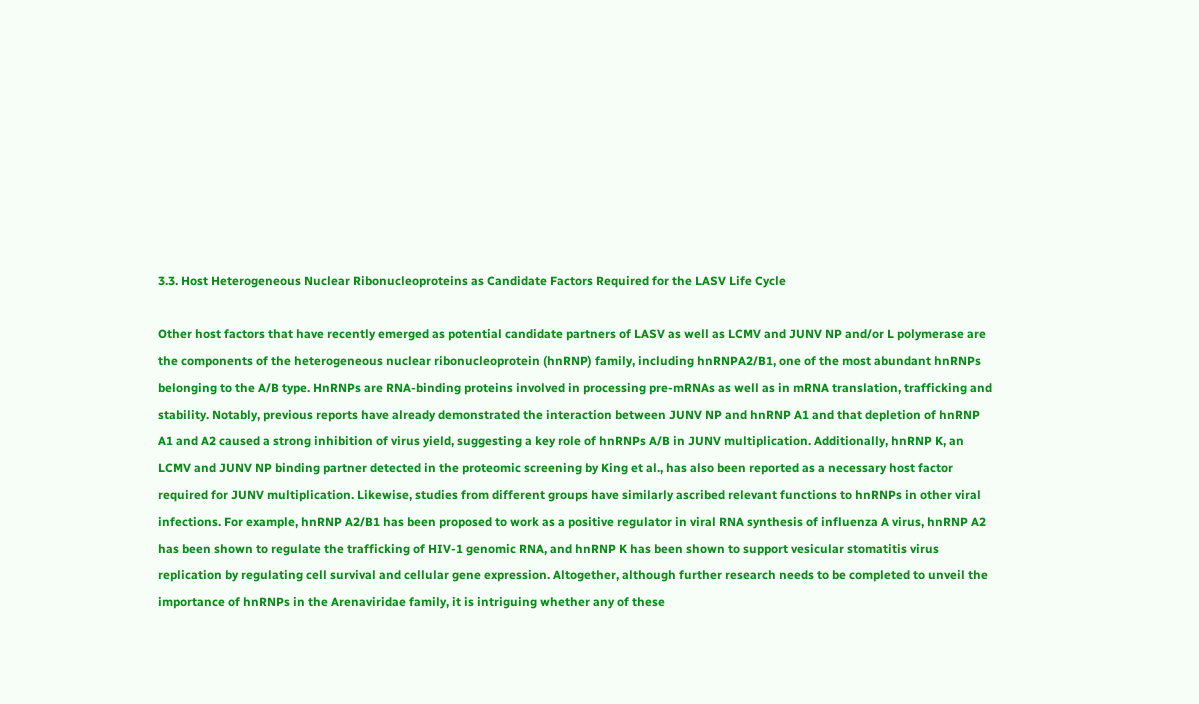3.3. Host Heterogeneous Nuclear Ribonucleoproteins as Candidate Factors Required for the LASV Life Cycle

Other host factors that have recently emerged as potential candidate partners of LASV as well as LCMV and JUNV NP and/or L polymerase are the components of the heterogeneous nuclear ribonucleoprotein (hnRNP) family, including hnRNPA2/B1, one of the most abundant hnRNPs belonging to the A/B type. HnRNPs are RNA-binding proteins involved in processing pre-mRNAs as well as in mRNA translation, trafficking and stability. Notably, previous reports have already demonstrated the interaction between JUNV NP and hnRNP A1 and that depletion of hnRNP A1 and A2 caused a strong inhibition of virus yield, suggesting a key role of hnRNPs A/B in JUNV multiplication. Additionally, hnRNP K, an LCMV and JUNV NP binding partner detected in the proteomic screening by King et al., has also been reported as a necessary host factor required for JUNV multiplication. Likewise, studies from different groups have similarly ascribed relevant functions to hnRNPs in other viral infections. For example, hnRNP A2/B1 has been proposed to work as a positive regulator in viral RNA synthesis of influenza A virus, hnRNP A2 has been shown to regulate the trafficking of HIV-1 genomic RNA, and hnRNP K has been shown to support vesicular stomatitis virus replication by regulating cell survival and cellular gene expression. Altogether, although further research needs to be completed to unveil the importance of hnRNPs in the Arenaviridae family, it is intriguing whether any of these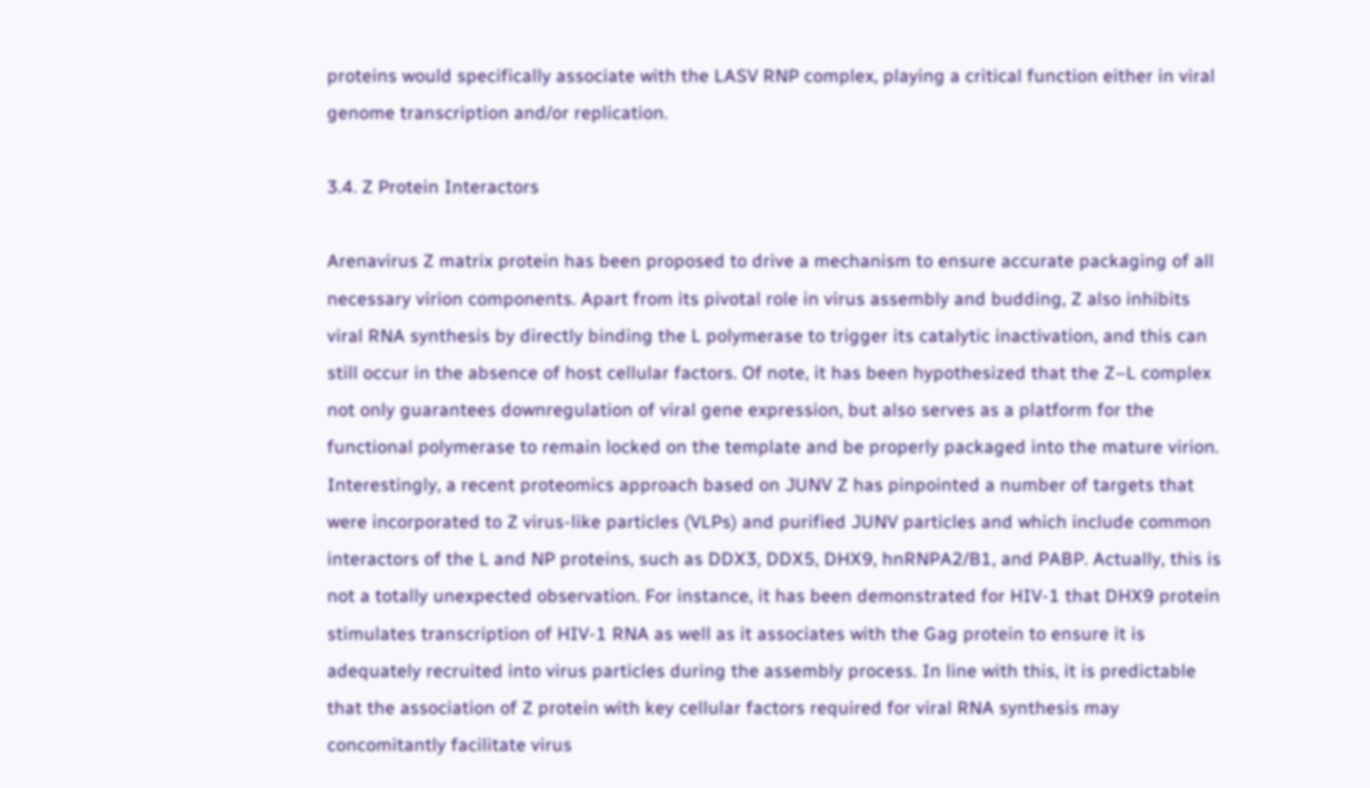proteins would specifically associate with the LASV RNP complex, playing a critical function either in viral genome transcription and/or replication.

3.4. Z Protein Interactors

Arenavirus Z matrix protein has been proposed to drive a mechanism to ensure accurate packaging of all necessary virion components. Apart from its pivotal role in virus assembly and budding, Z also inhibits viral RNA synthesis by directly binding the L polymerase to trigger its catalytic inactivation, and this can still occur in the absence of host cellular factors. Of note, it has been hypothesized that the Z–L complex not only guarantees downregulation of viral gene expression, but also serves as a platform for the functional polymerase to remain locked on the template and be properly packaged into the mature virion. Interestingly, a recent proteomics approach based on JUNV Z has pinpointed a number of targets that were incorporated to Z virus-like particles (VLPs) and purified JUNV particles and which include common interactors of the L and NP proteins, such as DDX3, DDX5, DHX9, hnRNPA2/B1, and PABP. Actually, this is not a totally unexpected observation. For instance, it has been demonstrated for HIV-1 that DHX9 protein stimulates transcription of HIV-1 RNA as well as it associates with the Gag protein to ensure it is adequately recruited into virus particles during the assembly process. In line with this, it is predictable that the association of Z protein with key cellular factors required for viral RNA synthesis may concomitantly facilitate virus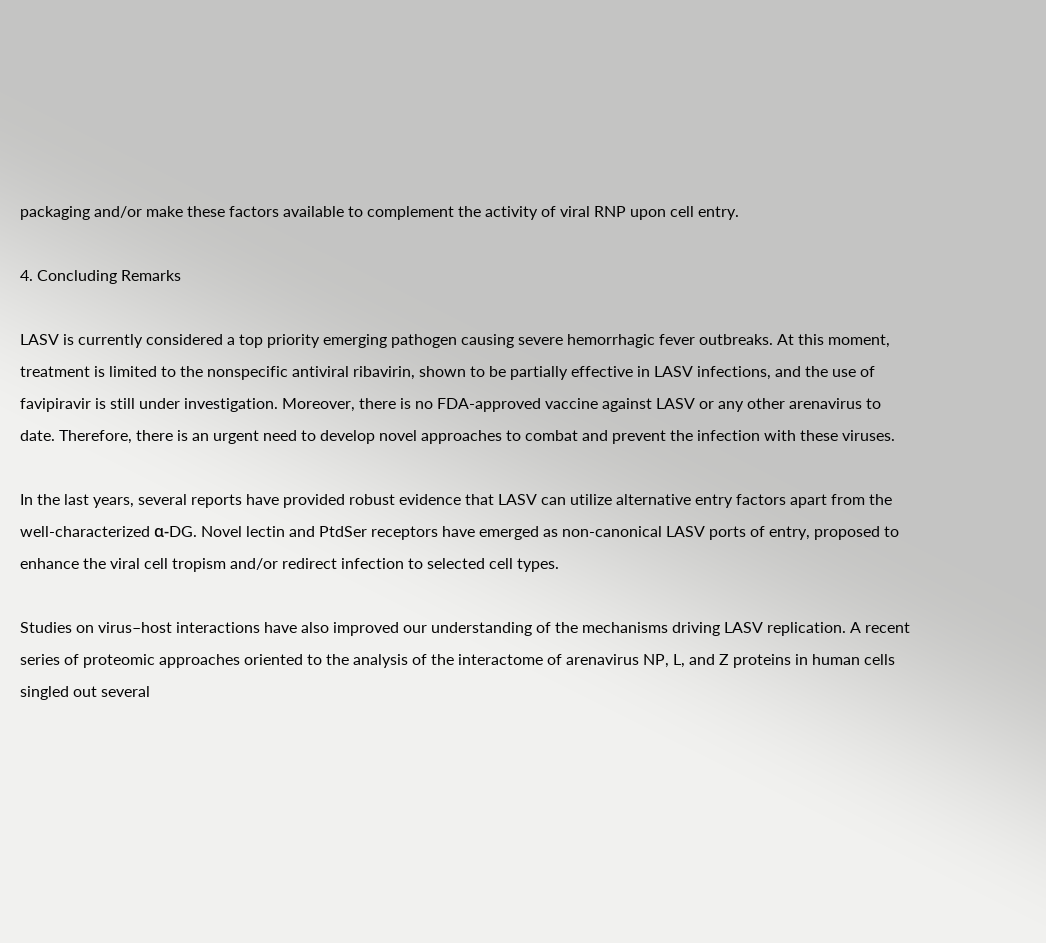packaging and/or make these factors available to complement the activity of viral RNP upon cell entry.

4. Concluding Remarks

LASV is currently considered a top priority emerging pathogen causing severe hemorrhagic fever outbreaks. At this moment, treatment is limited to the nonspecific antiviral ribavirin, shown to be partially effective in LASV infections, and the use of favipiravir is still under investigation. Moreover, there is no FDA-approved vaccine against LASV or any other arenavirus to date. Therefore, there is an urgent need to develop novel approaches to combat and prevent the infection with these viruses.

In the last years, several reports have provided robust evidence that LASV can utilize alternative entry factors apart from the well-characterized α-DG. Novel lectin and PtdSer receptors have emerged as non-canonical LASV ports of entry, proposed to enhance the viral cell tropism and/or redirect infection to selected cell types.

Studies on virus–host interactions have also improved our understanding of the mechanisms driving LASV replication. A recent series of proteomic approaches oriented to the analysis of the interactome of arenavirus NP, L, and Z proteins in human cells singled out several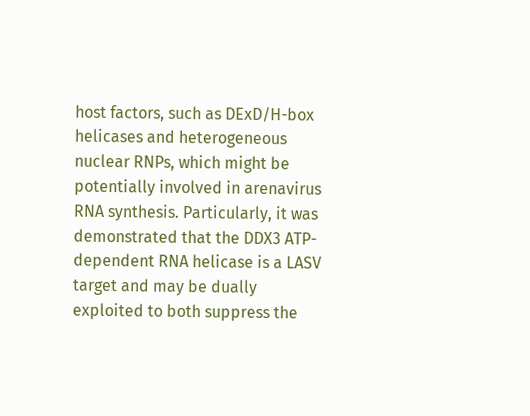host factors, such as DExD/H-box helicases and heterogeneous nuclear RNPs, which might be potentially involved in arenavirus RNA synthesis. Particularly, it was demonstrated that the DDX3 ATP-dependent RNA helicase is a LASV target and may be dually exploited to both suppress the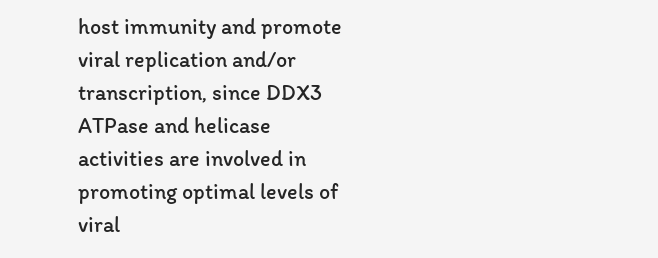host immunity and promote viral replication and/or transcription, since DDX3 ATPase and helicase activities are involved in promoting optimal levels of viral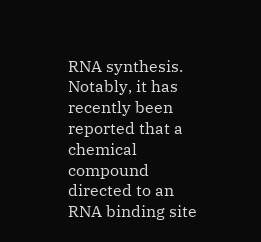RNA synthesis. Notably, it has recently been reported that a chemical compound directed to an RNA binding site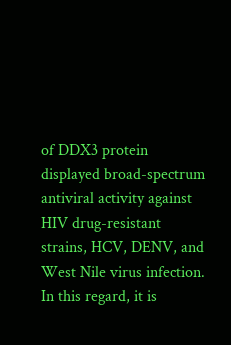of DDX3 protein displayed broad-spectrum antiviral activity against HIV drug-resistant strains, HCV, DENV, and West Nile virus infection. In this regard, it is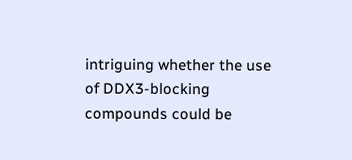intriguing whether the use of DDX3-blocking compounds could be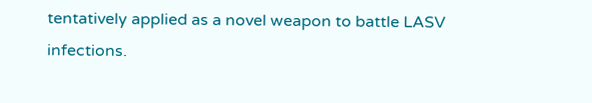tentatively applied as a novel weapon to battle LASV infections.